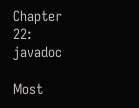Chapter 22: javadoc

Most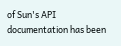of Sun's API documentation has been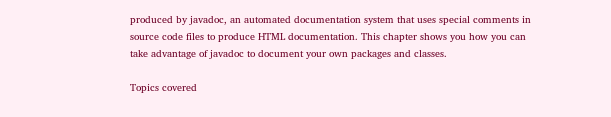produced by javadoc, an automated documentation system that uses special comments in source code files to produce HTML documentation. This chapter shows you how you can take advantage of javadoc to document your own packages and classes.

Topics covered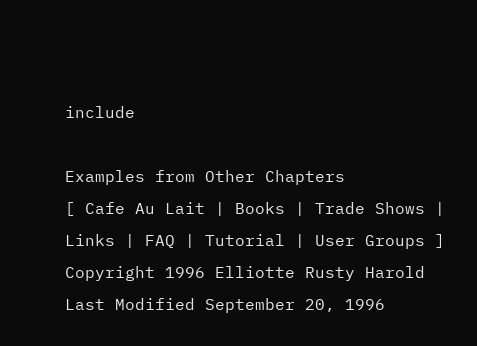include

Examples from Other Chapters
[ Cafe Au Lait | Books | Trade Shows | Links | FAQ | Tutorial | User Groups ]
Copyright 1996 Elliotte Rusty Harold
Last Modified September 20, 1996